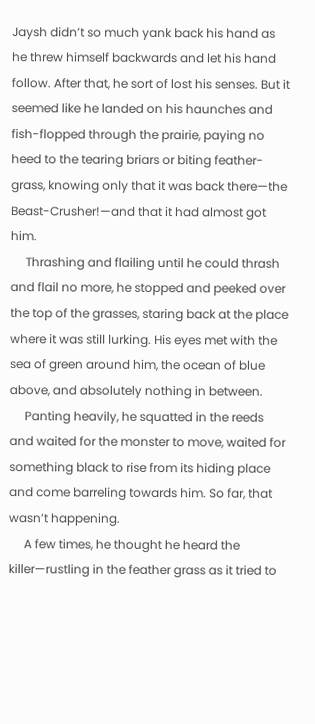Jaysh didn’t so much yank back his hand as he threw himself backwards and let his hand follow. After that, he sort of lost his senses. But it seemed like he landed on his haunches and fish-flopped through the prairie, paying no heed to the tearing briars or biting feather-grass, knowing only that it was back there—the Beast-Crusher!—and that it had almost got him.
     Thrashing and flailing until he could thrash and flail no more, he stopped and peeked over the top of the grasses, staring back at the place where it was still lurking. His eyes met with the sea of green around him, the ocean of blue above, and absolutely nothing in between.
     Panting heavily, he squatted in the reeds and waited for the monster to move, waited for something black to rise from its hiding place and come barreling towards him. So far, that wasn’t happening.
     A few times, he thought he heard the killer—rustling in the feather grass as it tried to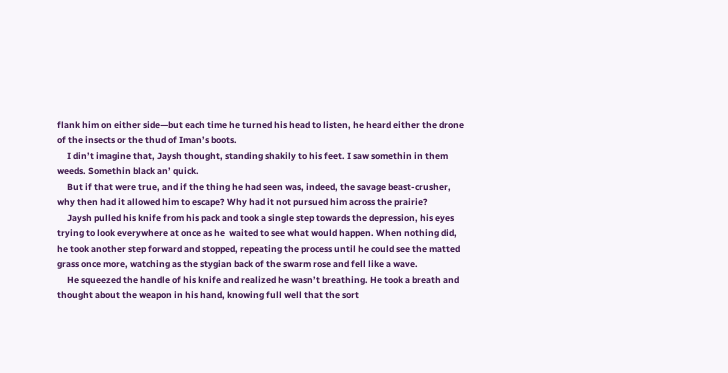flank him on either side—but each time he turned his head to listen, he heard either the drone of the insects or the thud of Iman’s boots.
     I din’t imagine that, Jaysh thought, standing shakily to his feet. I saw somethin in them weeds. Somethin black an’ quick.
     But if that were true, and if the thing he had seen was, indeed, the savage beast-crusher, why then had it allowed him to escape? Why had it not pursued him across the prairie?
     Jaysh pulled his knife from his pack and took a single step towards the depression, his eyes trying to look everywhere at once as he  waited to see what would happen. When nothing did, he took another step forward and stopped, repeating the process until he could see the matted grass once more, watching as the stygian back of the swarm rose and fell like a wave.
     He squeezed the handle of his knife and realized he wasn’t breathing. He took a breath and thought about the weapon in his hand, knowing full well that the sort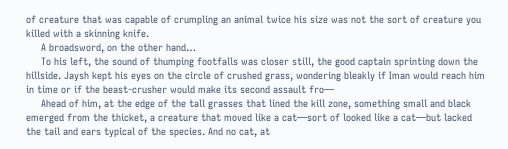of creature that was capable of crumpling an animal twice his size was not the sort of creature you killed with a skinning knife.
     A broadsword, on the other hand…
     To his left, the sound of thumping footfalls was closer still, the good captain sprinting down the hillside. Jaysh kept his eyes on the circle of crushed grass, wondering bleakly if Iman would reach him in time or if the beast-crusher would make its second assault fro—
     Ahead of him, at the edge of the tall grasses that lined the kill zone, something small and black emerged from the thicket, a creature that moved like a cat—sort of looked like a cat—but lacked the tail and ears typical of the species. And no cat, at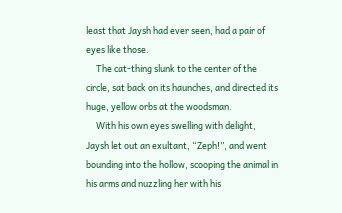least that Jaysh had ever seen, had a pair of eyes like those.
     The cat-thing slunk to the center of the circle, sat back on its haunches, and directed its huge, yellow orbs at the woodsman.
     With his own eyes swelling with delight, Jaysh let out an exultant, “Zeph!”, and went bounding into the hollow, scooping the animal in his arms and nuzzling her with his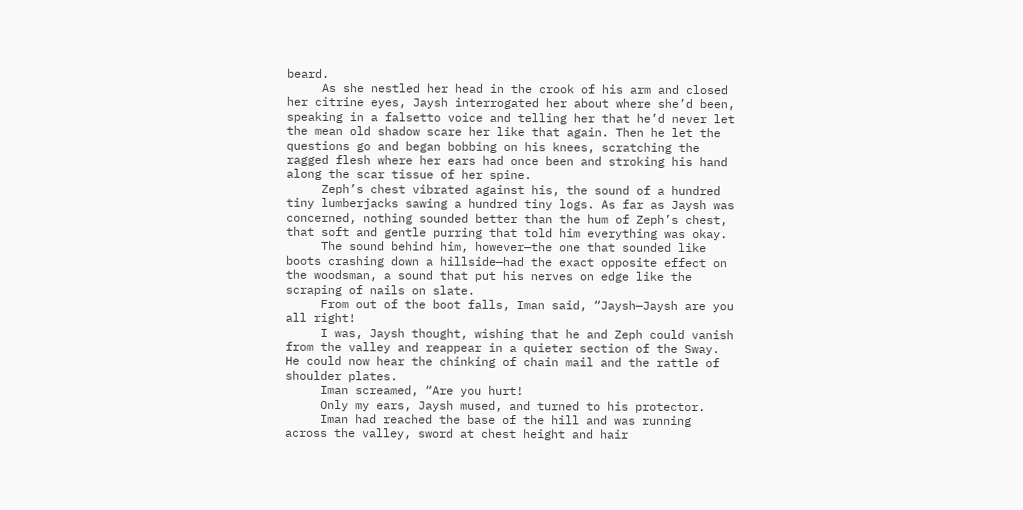beard.
     As she nestled her head in the crook of his arm and closed her citrine eyes, Jaysh interrogated her about where she’d been, speaking in a falsetto voice and telling her that he’d never let the mean old shadow scare her like that again. Then he let the questions go and began bobbing on his knees, scratching the ragged flesh where her ears had once been and stroking his hand along the scar tissue of her spine.
     Zeph’s chest vibrated against his, the sound of a hundred tiny lumberjacks sawing a hundred tiny logs. As far as Jaysh was concerned, nothing sounded better than the hum of Zeph’s chest, that soft and gentle purring that told him everything was okay.
     The sound behind him, however—the one that sounded like boots crashing down a hillside—had the exact opposite effect on the woodsman, a sound that put his nerves on edge like the scraping of nails on slate.
     From out of the boot falls, Iman said, “Jaysh—Jaysh are you all right!
     I was, Jaysh thought, wishing that he and Zeph could vanish from the valley and reappear in a quieter section of the Sway. He could now hear the chinking of chain mail and the rattle of shoulder plates.
     Iman screamed, “Are you hurt!
     Only my ears, Jaysh mused, and turned to his protector.
     Iman had reached the base of the hill and was running across the valley, sword at chest height and hair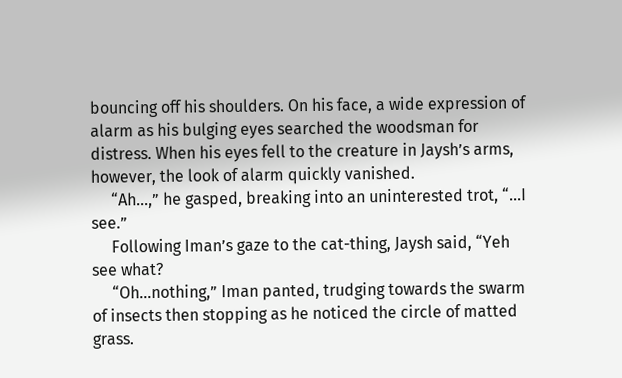bouncing off his shoulders. On his face, a wide expression of alarm as his bulging eyes searched the woodsman for distress. When his eyes fell to the creature in Jaysh’s arms, however, the look of alarm quickly vanished.
     “Ah…,” he gasped, breaking into an uninterested trot, “…I see.”
     Following Iman’s gaze to the cat-thing, Jaysh said, “Yeh see what?
     “Oh…nothing,” Iman panted, trudging towards the swarm of insects then stopping as he noticed the circle of matted grass.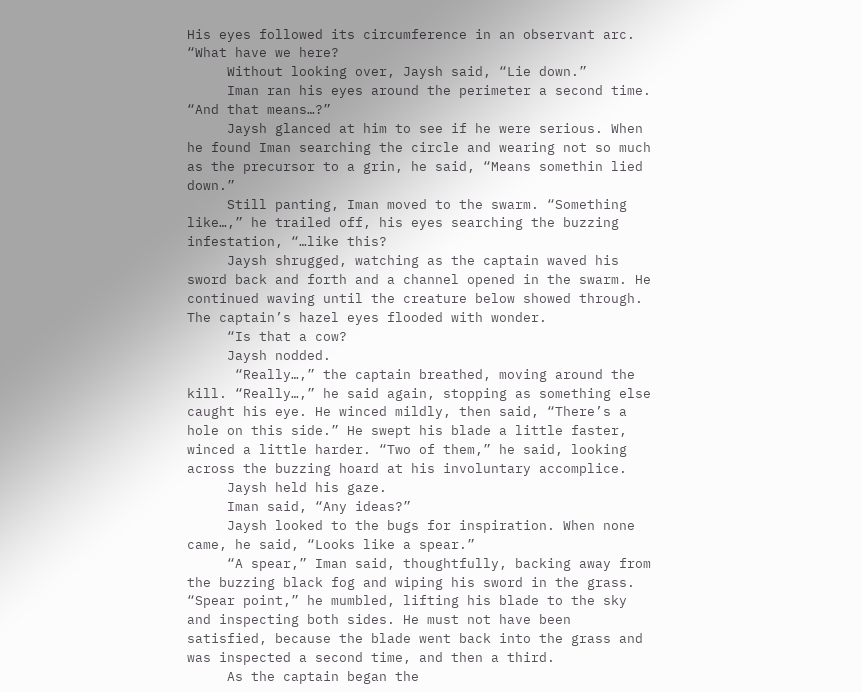His eyes followed its circumference in an observant arc. “What have we here?
     Without looking over, Jaysh said, “Lie down.”
     Iman ran his eyes around the perimeter a second time. “And that means…?”
     Jaysh glanced at him to see if he were serious. When he found Iman searching the circle and wearing not so much as the precursor to a grin, he said, “Means somethin lied down.”
     Still panting, Iman moved to the swarm. “Something like…,” he trailed off, his eyes searching the buzzing infestation, “…like this?
     Jaysh shrugged, watching as the captain waved his sword back and forth and a channel opened in the swarm. He continued waving until the creature below showed through. The captain’s hazel eyes flooded with wonder.
     “Is that a cow?
     Jaysh nodded.
      “Really…,” the captain breathed, moving around the kill. “Really…,” he said again, stopping as something else caught his eye. He winced mildly, then said, “There’s a hole on this side.” He swept his blade a little faster, winced a little harder. “Two of them,” he said, looking across the buzzing hoard at his involuntary accomplice.
     Jaysh held his gaze.
     Iman said, “Any ideas?”
     Jaysh looked to the bugs for inspiration. When none came, he said, “Looks like a spear.”
     “A spear,” Iman said, thoughtfully, backing away from the buzzing black fog and wiping his sword in the grass. “Spear point,” he mumbled, lifting his blade to the sky and inspecting both sides. He must not have been satisfied, because the blade went back into the grass and was inspected a second time, and then a third.
     As the captain began the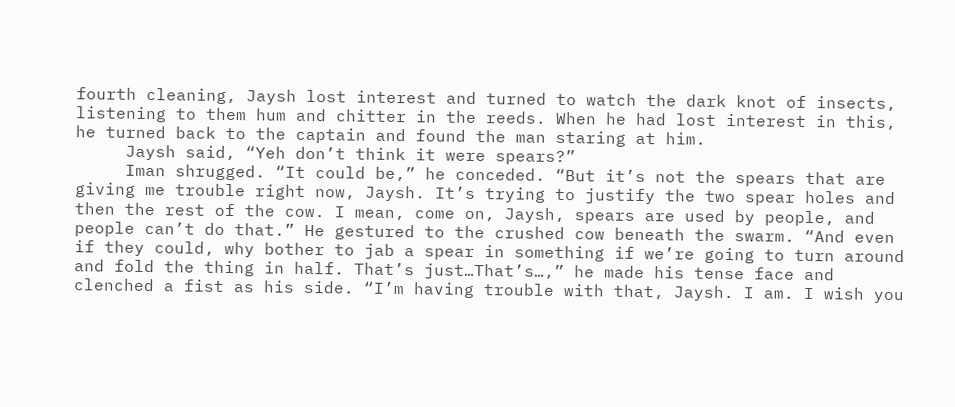fourth cleaning, Jaysh lost interest and turned to watch the dark knot of insects, listening to them hum and chitter in the reeds. When he had lost interest in this, he turned back to the captain and found the man staring at him.
     Jaysh said, “Yeh don’t think it were spears?”
     Iman shrugged. “It could be,” he conceded. “But it’s not the spears that are giving me trouble right now, Jaysh. It’s trying to justify the two spear holes and then the rest of the cow. I mean, come on, Jaysh, spears are used by people, and people can’t do that.” He gestured to the crushed cow beneath the swarm. “And even if they could, why bother to jab a spear in something if we’re going to turn around and fold the thing in half. That’s just…That’s…,” he made his tense face and clenched a fist as his side. “I’m having trouble with that, Jaysh. I am. I wish you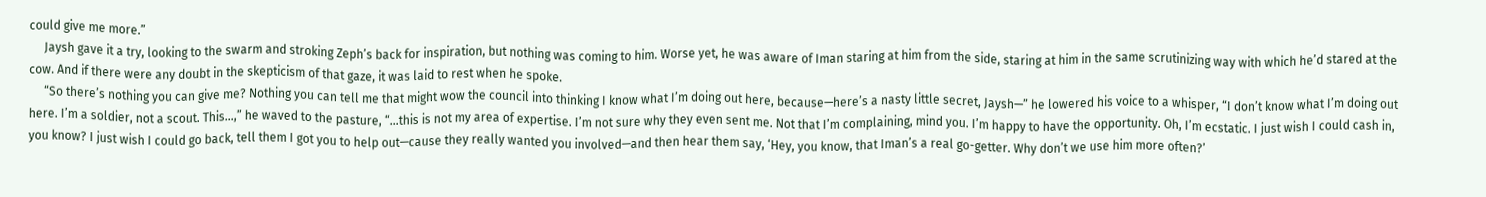could give me more.”
     Jaysh gave it a try, looking to the swarm and stroking Zeph’s back for inspiration, but nothing was coming to him. Worse yet, he was aware of Iman staring at him from the side, staring at him in the same scrutinizing way with which he’d stared at the cow. And if there were any doubt in the skepticism of that gaze, it was laid to rest when he spoke.
     “So there’s nothing you can give me? Nothing you can tell me that might wow the council into thinking I know what I’m doing out here, because—here’s a nasty little secret, Jaysh—” he lowered his voice to a whisper, “I don’t know what I’m doing out here. I’m a soldier, not a scout. This…,” he waved to the pasture, “…this is not my area of expertise. I’m not sure why they even sent me. Not that I’m complaining, mind you. I’m happy to have the opportunity. Oh, I’m ecstatic. I just wish I could cash in, you know? I just wish I could go back, tell them I got you to help out—cause they really wanted you involved—and then hear them say, ‘Hey, you know, that Iman’s a real go-getter. Why don’t we use him more often?’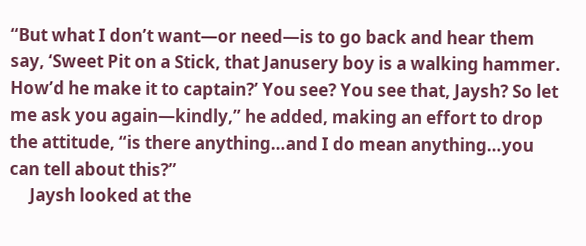“But what I don’t want—or need—is to go back and hear them say, ‘Sweet Pit on a Stick, that Janusery boy is a walking hammer. How’d he make it to captain?’ You see? You see that, Jaysh? So let me ask you again—kindly,” he added, making an effort to drop the attitude, “is there anything…and I do mean anything…you can tell about this?”
     Jaysh looked at the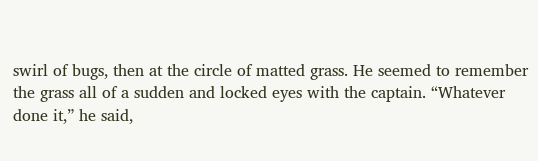swirl of bugs, then at the circle of matted grass. He seemed to remember the grass all of a sudden and locked eyes with the captain. “Whatever done it,” he said,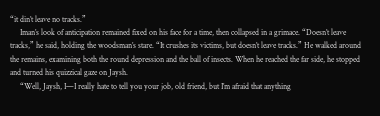“it din’t leave no tracks.”
     Iman’s look of anticipation remained fixed on his face for a time, then collapsed in a grimace. “Doesn’t leave tracks,” he said, holding the woodsman’s stare. “It crushes its victims, but doesn’t leave tracks.” He walked around the remains, examining both the round depression and the ball of insects. When he reached the far side, he stopped and turned his quizzical gaze on Jaysh.
     “Well, Jaysh, I—I really hate to tell you your job, old friend, but I’m afraid that anything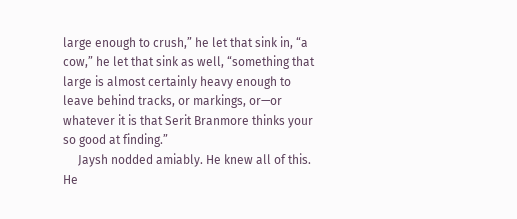large enough to crush,” he let that sink in, “a cow,” he let that sink as well, “something that large is almost certainly heavy enough to leave behind tracks, or markings, or—or whatever it is that Serit Branmore thinks your so good at finding.”
     Jaysh nodded amiably. He knew all of this. He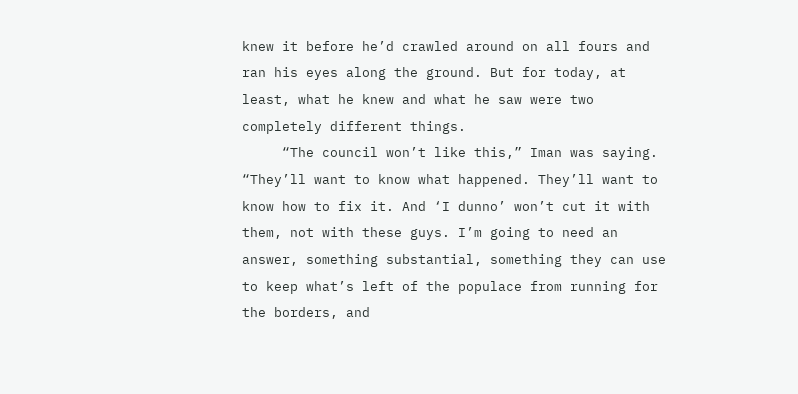knew it before he’d crawled around on all fours and ran his eyes along the ground. But for today, at least, what he knew and what he saw were two completely different things.
     “The council won’t like this,” Iman was saying. “They’ll want to know what happened. They’ll want to know how to fix it. And ‘I dunno’ won’t cut it with them, not with these guys. I’m going to need an answer, something substantial, something they can use to keep what’s left of the populace from running for the borders, and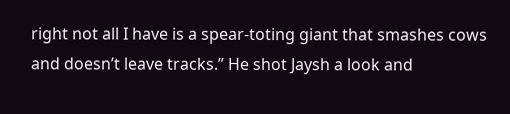right not all I have is a spear-toting giant that smashes cows and doesn’t leave tracks.” He shot Jaysh a look and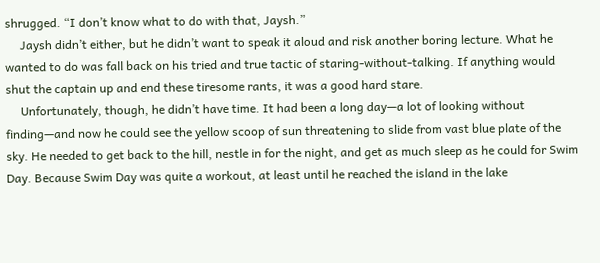shrugged. “I don’t know what to do with that, Jaysh.”
     Jaysh didn’t either, but he didn’t want to speak it aloud and risk another boring lecture. What he wanted to do was fall back on his tried and true tactic of staring-without-talking. If anything would shut the captain up and end these tiresome rants, it was a good hard stare.
     Unfortunately, though, he didn’t have time. It had been a long day—a lot of looking without finding—and now he could see the yellow scoop of sun threatening to slide from vast blue plate of the sky. He needed to get back to the hill, nestle in for the night, and get as much sleep as he could for Swim Day. Because Swim Day was quite a workout, at least until he reached the island in the lake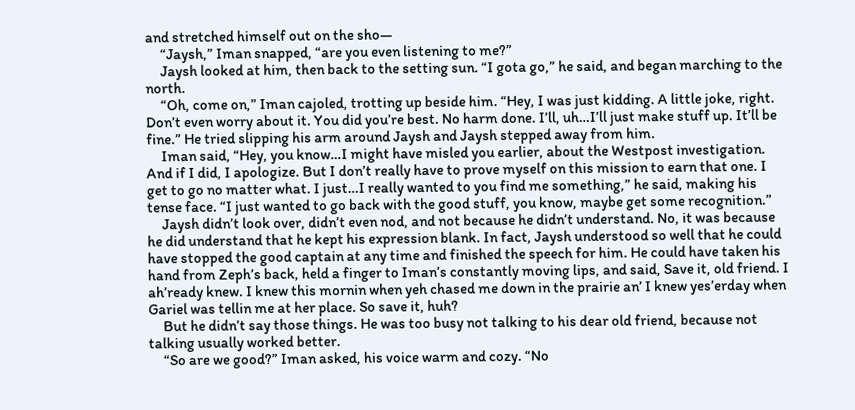and stretched himself out on the sho—
     “Jaysh,” Iman snapped, “are you even listening to me?”
     Jaysh looked at him, then back to the setting sun. “I gota go,” he said, and began marching to the north.
     “Oh, come on,” Iman cajoled, trotting up beside him. “Hey, I was just kidding. A little joke, right. Don’t even worry about it. You did you’re best. No harm done. I’ll, uh…I’ll just make stuff up. It’ll be fine.” He tried slipping his arm around Jaysh and Jaysh stepped away from him.
     Iman said, “Hey, you know…I might have misled you earlier, about the Westpost investigation. And if I did, I apologize. But I don’t really have to prove myself on this mission to earn that one. I get to go no matter what. I just…I really wanted to you find me something,” he said, making his tense face. “I just wanted to go back with the good stuff, you know, maybe get some recognition.”
     Jaysh didn’t look over, didn’t even nod, and not because he didn’t understand. No, it was because he did understand that he kept his expression blank. In fact, Jaysh understood so well that he could have stopped the good captain at any time and finished the speech for him. He could have taken his hand from Zeph’s back, held a finger to Iman’s constantly moving lips, and said, Save it, old friend. I ah’ready knew. I knew this mornin when yeh chased me down in the prairie an’ I knew yes’erday when Gariel was tellin me at her place. So save it, huh?
     But he didn’t say those things. He was too busy not talking to his dear old friend, because not talking usually worked better.
     “So are we good?” Iman asked, his voice warm and cozy. “No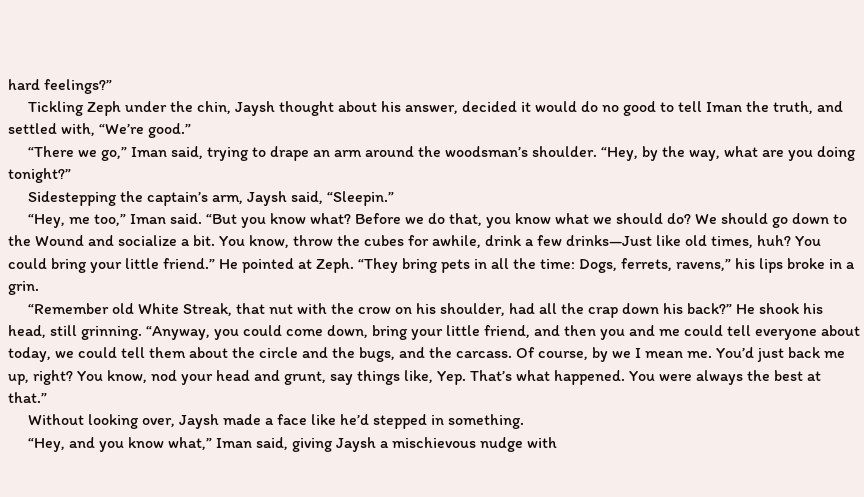hard feelings?”
     Tickling Zeph under the chin, Jaysh thought about his answer, decided it would do no good to tell Iman the truth, and settled with, “We’re good.”
     “There we go,” Iman said, trying to drape an arm around the woodsman’s shoulder. “Hey, by the way, what are you doing tonight?”
     Sidestepping the captain’s arm, Jaysh said, “Sleepin.”
     “Hey, me too,” Iman said. “But you know what? Before we do that, you know what we should do? We should go down to the Wound and socialize a bit. You know, throw the cubes for awhile, drink a few drinks—Just like old times, huh? You could bring your little friend.” He pointed at Zeph. “They bring pets in all the time: Dogs, ferrets, ravens,” his lips broke in a grin.
     “Remember old White Streak, that nut with the crow on his shoulder, had all the crap down his back?” He shook his head, still grinning. “Anyway, you could come down, bring your little friend, and then you and me could tell everyone about today, we could tell them about the circle and the bugs, and the carcass. Of course, by we I mean me. You’d just back me up, right? You know, nod your head and grunt, say things like, Yep. That’s what happened. You were always the best at that.”
     Without looking over, Jaysh made a face like he’d stepped in something.
     “Hey, and you know what,” Iman said, giving Jaysh a mischievous nudge with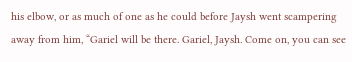his elbow, or as much of one as he could before Jaysh went scampering away from him, “Gariel will be there. Gariel, Jaysh. Come on, you can see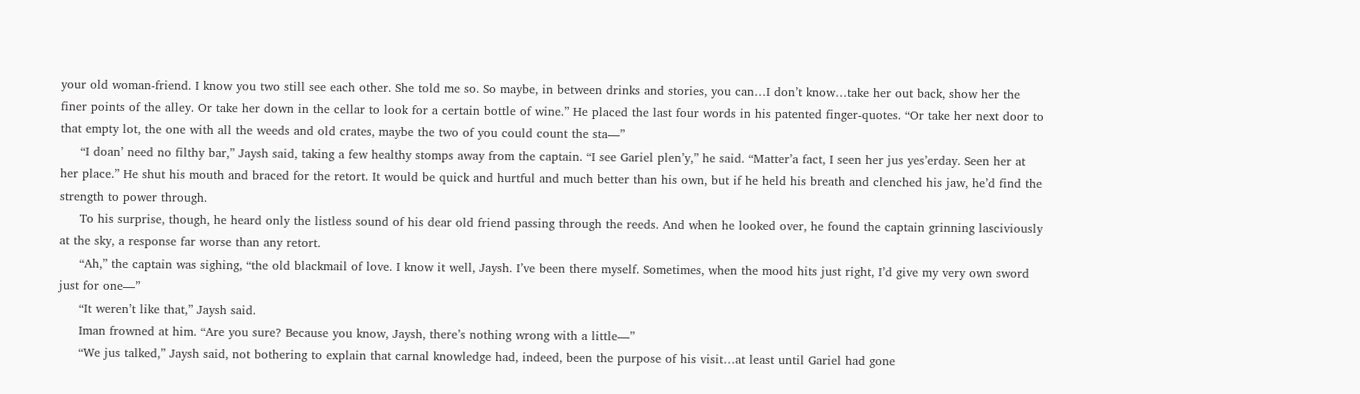your old woman-friend. I know you two still see each other. She told me so. So maybe, in between drinks and stories, you can…I don’t know…take her out back, show her the finer points of the alley. Or take her down in the cellar to look for a certain bottle of wine.” He placed the last four words in his patented finger-quotes. “Or take her next door to that empty lot, the one with all the weeds and old crates, maybe the two of you could count the sta—”
     “I doan’ need no filthy bar,” Jaysh said, taking a few healthy stomps away from the captain. “I see Gariel plen’y,” he said. “Matter’a fact, I seen her jus yes’erday. Seen her at her place.” He shut his mouth and braced for the retort. It would be quick and hurtful and much better than his own, but if he held his breath and clenched his jaw, he’d find the strength to power through.
     To his surprise, though, he heard only the listless sound of his dear old friend passing through the reeds. And when he looked over, he found the captain grinning lasciviously at the sky, a response far worse than any retort.
     “Ah,” the captain was sighing, “the old blackmail of love. I know it well, Jaysh. I’ve been there myself. Sometimes, when the mood hits just right, I’d give my very own sword just for one—”
     “It weren’t like that,” Jaysh said.
     Iman frowned at him. “Are you sure? Because you know, Jaysh, there’s nothing wrong with a little—”
     “We jus talked,” Jaysh said, not bothering to explain that carnal knowledge had, indeed, been the purpose of his visit…at least until Gariel had gone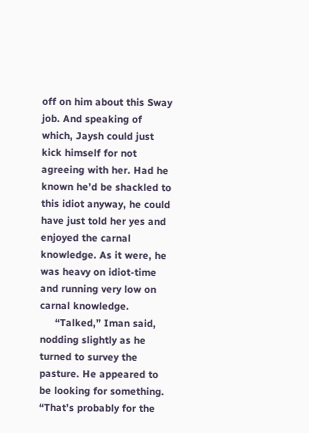off on him about this Sway job. And speaking of which, Jaysh could just kick himself for not agreeing with her. Had he known he’d be shackled to this idiot anyway, he could have just told her yes and enjoyed the carnal knowledge. As it were, he was heavy on idiot-time and running very low on carnal knowledge.
     “Talked,” Iman said, nodding slightly as he turned to survey the pasture. He appeared to be looking for something. “That’s probably for the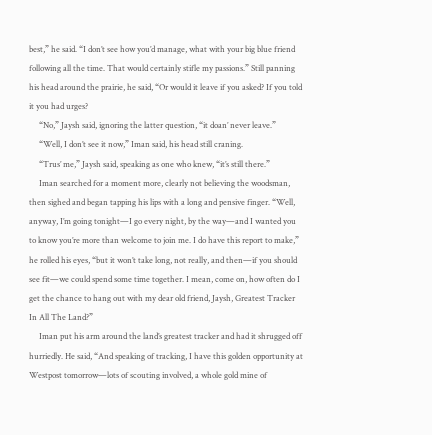best,” he said. “I don’t see how you’d manage, what with your big blue friend following all the time. That would certainly stifle my passions.” Still panning his head around the prairie, he said, “Or would it leave if you asked? If you told it you had urges?
     “No,” Jaysh said, ignoring the latter question, “it doan’ never leave.”
     “Well, I don’t see it now,” Iman said, his head still craning.
     “Trus’ me,” Jaysh said, speaking as one who knew, “it’s still there.”
     Iman searched for a moment more, clearly not believing the woodsman, then sighed and began tapping his lips with a long and pensive finger. “Well, anyway, I’m going tonight—I go every night, by the way—and I wanted you to know you’re more than welcome to join me. I do have this report to make,” he rolled his eyes, “but it won’t take long, not really, and then—if you should see fit—we could spend some time together. I mean, come on, how often do I get the chance to hang out with my dear old friend, Jaysh, Greatest Tracker In All The Land?”
     Iman put his arm around the land’s greatest tracker and had it shrugged off hurriedly. He said, “And speaking of tracking, I have this golden opportunity at Westpost tomorrow—lots of scouting involved, a whole gold mine of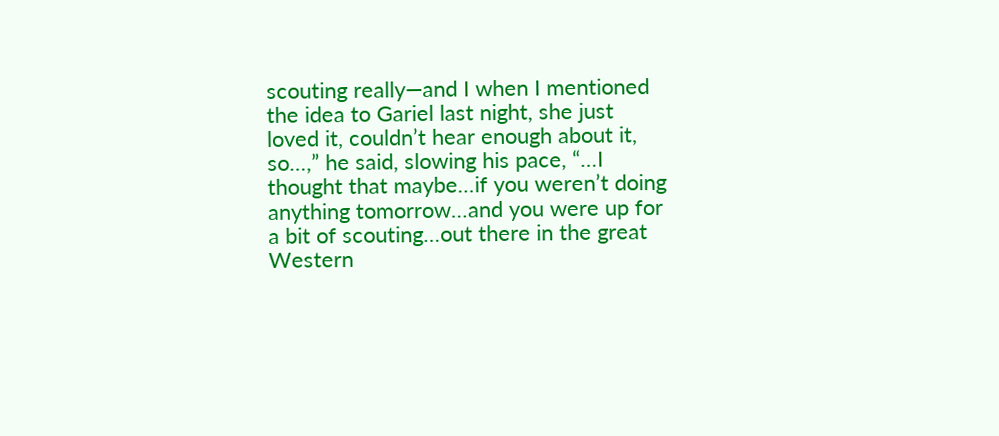scouting really—and I when I mentioned the idea to Gariel last night, she just loved it, couldn’t hear enough about it, so…,” he said, slowing his pace, “…I thought that maybe…if you weren’t doing anything tomorrow…and you were up for a bit of scouting…out there in the great Western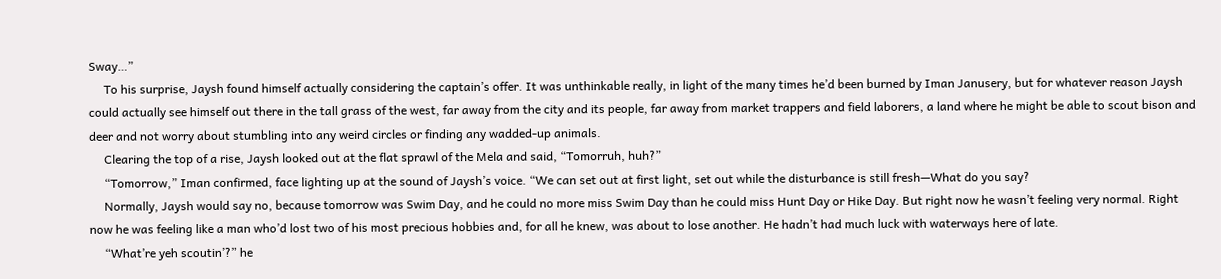Sway…”
     To his surprise, Jaysh found himself actually considering the captain’s offer. It was unthinkable really, in light of the many times he’d been burned by Iman Janusery, but for whatever reason Jaysh could actually see himself out there in the tall grass of the west, far away from the city and its people, far away from market trappers and field laborers, a land where he might be able to scout bison and deer and not worry about stumbling into any weird circles or finding any wadded-up animals.
     Clearing the top of a rise, Jaysh looked out at the flat sprawl of the Mela and said, “Tomorruh, huh?”
     “Tomorrow,” Iman confirmed, face lighting up at the sound of Jaysh’s voice. “We can set out at first light, set out while the disturbance is still fresh—What do you say?
     Normally, Jaysh would say no, because tomorrow was Swim Day, and he could no more miss Swim Day than he could miss Hunt Day or Hike Day. But right now he wasn’t feeling very normal. Right now he was feeling like a man who’d lost two of his most precious hobbies and, for all he knew, was about to lose another. He hadn’t had much luck with waterways here of late.
     “What’re yeh scoutin’?” he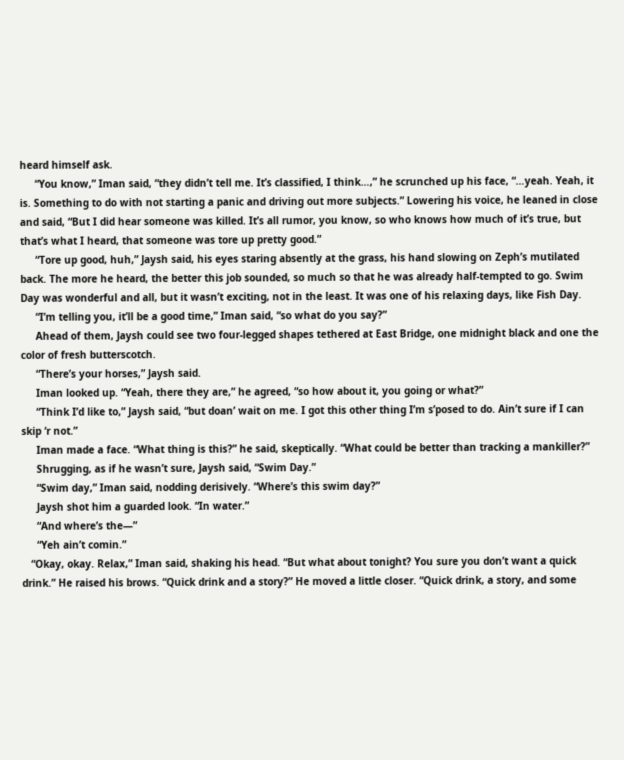heard himself ask.
     “You know,” Iman said, “they didn’t tell me. It’s classified, I think…,” he scrunched up his face, “…yeah. Yeah, it is. Something to do with not starting a panic and driving out more subjects.” Lowering his voice, he leaned in close and said, “But I did hear someone was killed. It’s all rumor, you know, so who knows how much of it’s true, but that’s what I heard, that someone was tore up pretty good.”
     “Tore up good, huh,” Jaysh said, his eyes staring absently at the grass, his hand slowing on Zeph’s mutilated back. The more he heard, the better this job sounded, so much so that he was already half-tempted to go. Swim Day was wonderful and all, but it wasn’t exciting, not in the least. It was one of his relaxing days, like Fish Day.
     “I’m telling you, it’ll be a good time,” Iman said, “so what do you say?”
     Ahead of them, Jaysh could see two four-legged shapes tethered at East Bridge, one midnight black and one the color of fresh butterscotch.
     “There’s your horses,” Jaysh said.
     Iman looked up. “Yeah, there they are,” he agreed, “so how about it, you going or what?”
     “Think I’d like to,” Jaysh said, “but doan’ wait on me. I got this other thing I’m s’posed to do. Ain’t sure if I can skip ‘r not.”
     Iman made a face. “What thing is this?” he said, skeptically. “What could be better than tracking a mankiller?”
     Shrugging, as if he wasn’t sure, Jaysh said, “Swim Day.”
     “Swim day,” Iman said, nodding derisively. “Where’s this swim day?”
     Jaysh shot him a guarded look. “In water.”
     “And where’s the—”
     “Yeh ain’t comin.”
   “Okay, okay. Relax,” Iman said, shaking his head. “But what about tonight? You sure you don’t want a quick drink.” He raised his brows. “Quick drink and a story?” He moved a little closer. “Quick drink, a story, and some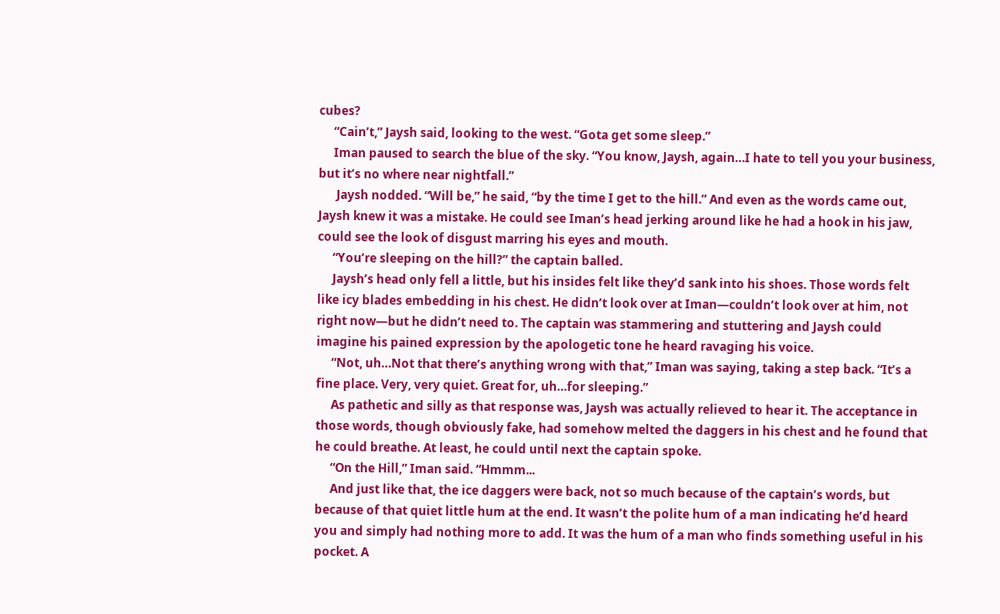cubes?
     “Cain’t,” Jaysh said, looking to the west. “Gota get some sleep.”
     Iman paused to search the blue of the sky. “You know, Jaysh, again…I hate to tell you your business, but it’s no where near nightfall.”
      Jaysh nodded. “Will be,” he said, “by the time I get to the hill.” And even as the words came out, Jaysh knew it was a mistake. He could see Iman’s head jerking around like he had a hook in his jaw, could see the look of disgust marring his eyes and mouth.
     “You’re sleeping on the hill?” the captain balled.
     Jaysh’s head only fell a little, but his insides felt like they’d sank into his shoes. Those words felt like icy blades embedding in his chest. He didn’t look over at Iman—couldn’t look over at him, not right now—but he didn’t need to. The captain was stammering and stuttering and Jaysh could imagine his pained expression by the apologetic tone he heard ravaging his voice.
     “Not, uh…Not that there’s anything wrong with that,” Iman was saying, taking a step back. “It’s a fine place. Very, very quiet. Great for, uh…for sleeping.”
     As pathetic and silly as that response was, Jaysh was actually relieved to hear it. The acceptance in those words, though obviously fake, had somehow melted the daggers in his chest and he found that he could breathe. At least, he could until next the captain spoke.
     “On the Hill,” Iman said. “Hmmm...
     And just like that, the ice daggers were back, not so much because of the captain’s words, but because of that quiet little hum at the end. It wasn’t the polite hum of a man indicating he’d heard you and simply had nothing more to add. It was the hum of a man who finds something useful in his pocket. A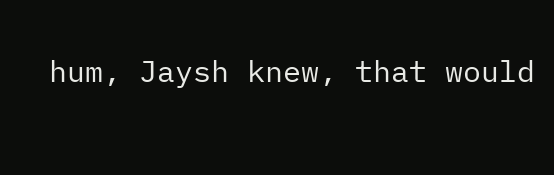hum, Jaysh knew, that would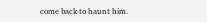come back to haunt him.